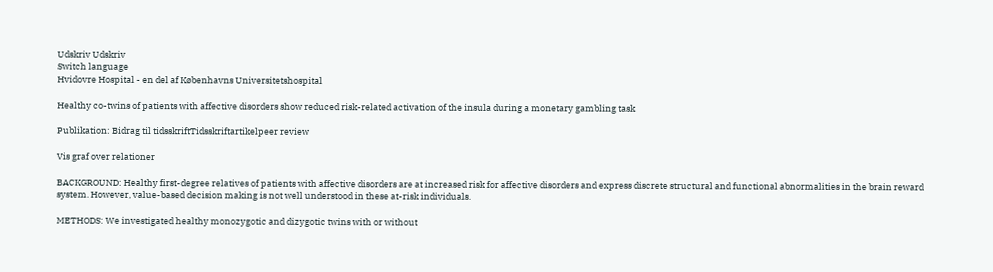Udskriv Udskriv
Switch language
Hvidovre Hospital - en del af Københavns Universitetshospital

Healthy co-twins of patients with affective disorders show reduced risk-related activation of the insula during a monetary gambling task

Publikation: Bidrag til tidsskriftTidsskriftartikelpeer review

Vis graf over relationer

BACKGROUND: Healthy first-degree relatives of patients with affective disorders are at increased risk for affective disorders and express discrete structural and functional abnormalities in the brain reward system. However, value-based decision making is not well understood in these at-risk individuals.

METHODS: We investigated healthy monozygotic and dizygotic twins with or without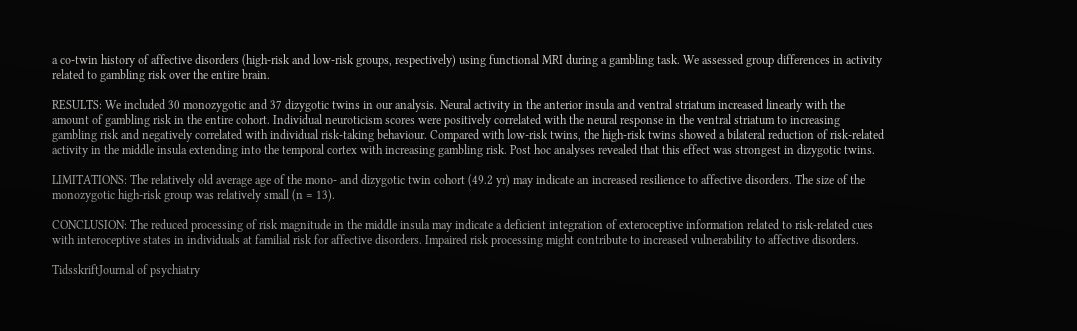a co-twin history of affective disorders (high-risk and low-risk groups, respectively) using functional MRI during a gambling task. We assessed group differences in activity related to gambling risk over the entire brain.

RESULTS: We included 30 monozygotic and 37 dizygotic twins in our analysis. Neural activity in the anterior insula and ventral striatum increased linearly with the amount of gambling risk in the entire cohort. Individual neuroticism scores were positively correlated with the neural response in the ventral striatum to increasing gambling risk and negatively correlated with individual risk-taking behaviour. Compared with low-risk twins, the high-risk twins showed a bilateral reduction of risk-related activity in the middle insula extending into the temporal cortex with increasing gambling risk. Post hoc analyses revealed that this effect was strongest in dizygotic twins.

LIMITATIONS: The relatively old average age of the mono- and dizygotic twin cohort (49.2 yr) may indicate an increased resilience to affective disorders. The size of the monozygotic high-risk group was relatively small (n = 13).

CONCLUSION: The reduced processing of risk magnitude in the middle insula may indicate a deficient integration of exteroceptive information related to risk-related cues with interoceptive states in individuals at familial risk for affective disorders. Impaired risk processing might contribute to increased vulnerability to affective disorders.

TidsskriftJournal of psychiatry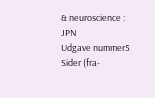& neuroscience : JPN
Udgave nummer5
Sider (fra-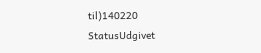til)140220
StatusUdgivet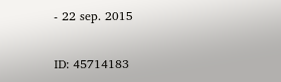- 22 sep. 2015

ID: 45714183